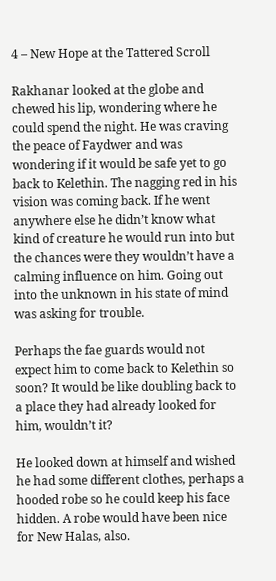4 – New Hope at the Tattered Scroll

Rakhanar looked at the globe and chewed his lip, wondering where he could spend the night. He was craving the peace of Faydwer and was wondering if it would be safe yet to go back to Kelethin. The nagging red in his vision was coming back. If he went anywhere else he didn’t know what kind of creature he would run into but the chances were they wouldn’t have a calming influence on him. Going out into the unknown in his state of mind was asking for trouble.

Perhaps the fae guards would not expect him to come back to Kelethin so soon? It would be like doubling back to a place they had already looked for him, wouldn’t it?

He looked down at himself and wished he had some different clothes, perhaps a hooded robe so he could keep his face hidden. A robe would have been nice for New Halas, also.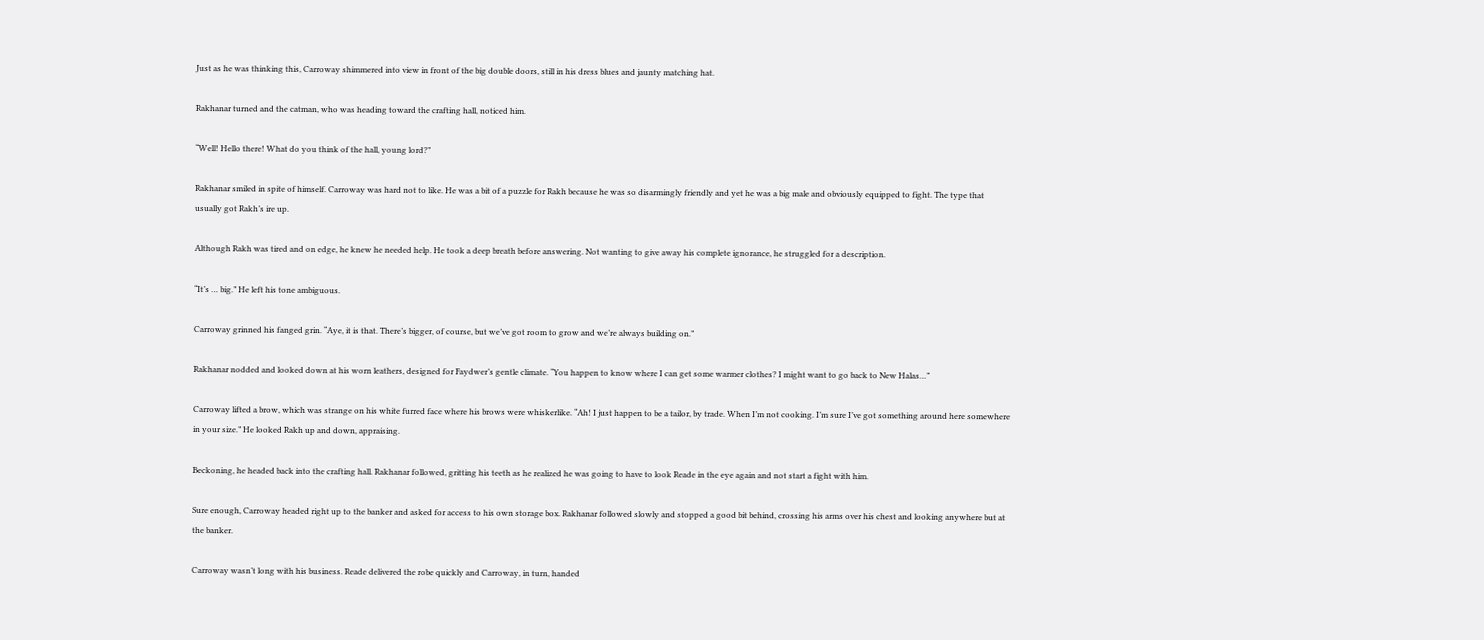Just as he was thinking this, Carroway shimmered into view in front of the big double doors, still in his dress blues and jaunty matching hat.

Rakhanar turned and the catman, who was heading toward the crafting hall, noticed him.

“Well! Hello there! What do you think of the hall, young lord?”

Rakhanar smiled in spite of himself. Carroway was hard not to like. He was a bit of a puzzle for Rakh because he was so disarmingly friendly and yet he was a big male and obviously equipped to fight. The type that usually got Rakh’s ire up.

Although Rakh was tired and on edge, he knew he needed help. He took a deep breath before answering. Not wanting to give away his complete ignorance, he struggled for a description.

“It’s … big.” He left his tone ambiguous.

Carroway grinned his fanged grin. “Aye, it is that. There’s bigger, of course, but we’ve got room to grow and we’re always building on.”

Rakhanar nodded and looked down at his worn leathers, designed for Faydwer’s gentle climate. “You happen to know where I can get some warmer clothes? I might want to go back to New Halas…”

Carroway lifted a brow, which was strange on his white furred face where his brows were whiskerlike. “Ah! I just happen to be a tailor, by trade. When I’m not cooking. I’m sure I’ve got something around here somewhere in your size.” He looked Rakh up and down, appraising.

Beckoning, he headed back into the crafting hall. Rakhanar followed, gritting his teeth as he realized he was going to have to look Reade in the eye again and not start a fight with him.

Sure enough, Carroway headed right up to the banker and asked for access to his own storage box. Rakhanar followed slowly and stopped a good bit behind, crossing his arms over his chest and looking anywhere but at the banker.

Carroway wasn’t long with his business. Reade delivered the robe quickly and Carroway, in turn, handed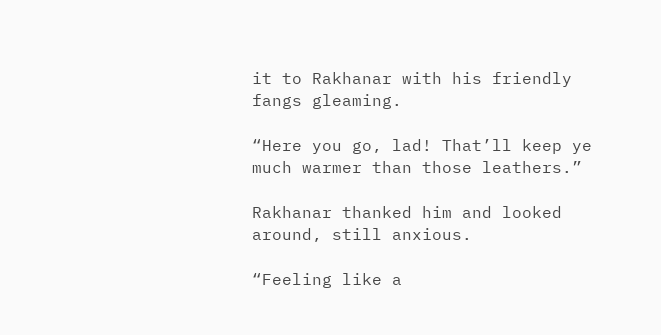it to Rakhanar with his friendly fangs gleaming.

“Here you go, lad! That’ll keep ye much warmer than those leathers.”

Rakhanar thanked him and looked around, still anxious.

“Feeling like a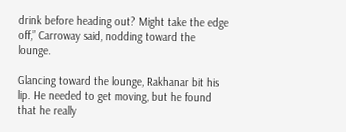drink before heading out? Might take the edge off,” Carroway said, nodding toward the lounge.

Glancing toward the lounge, Rakhanar bit his lip. He needed to get moving, but he found that he really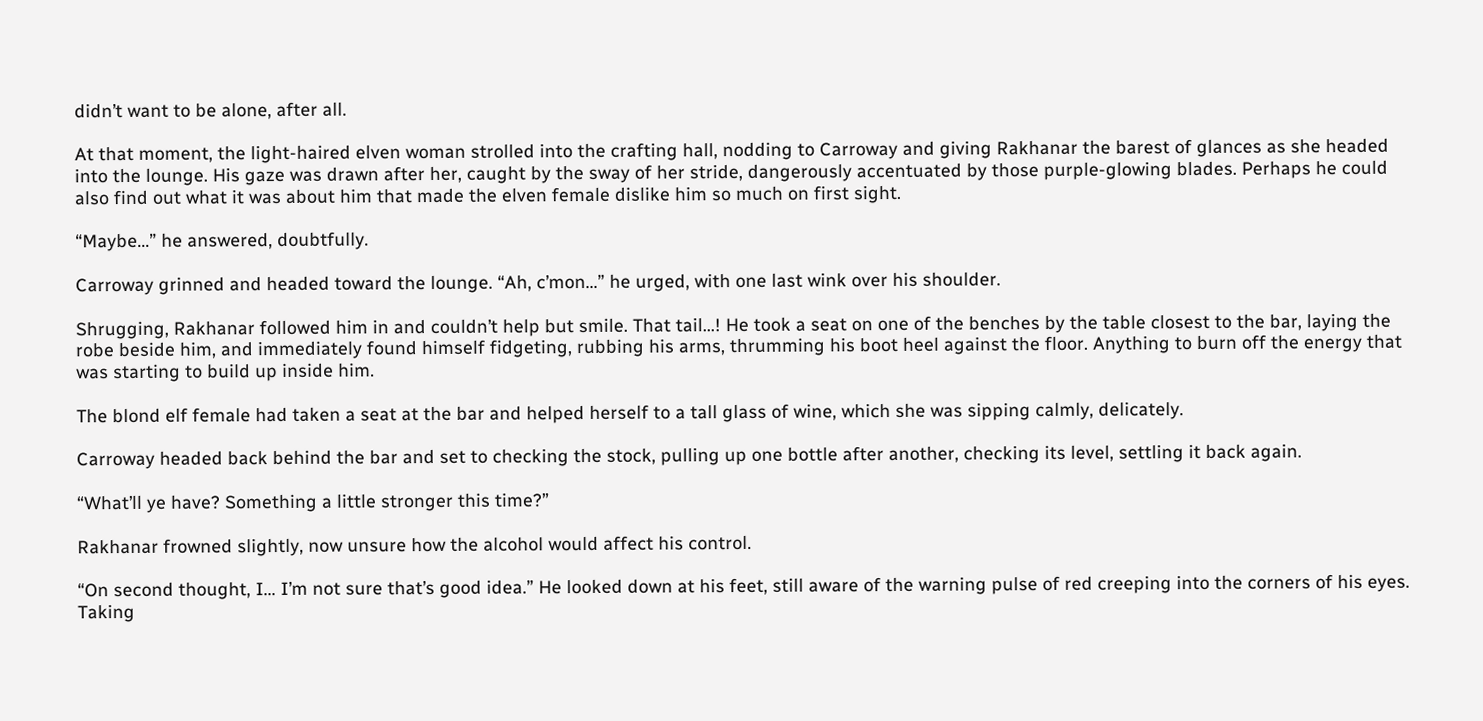didn’t want to be alone, after all.

At that moment, the light-haired elven woman strolled into the crafting hall, nodding to Carroway and giving Rakhanar the barest of glances as she headed into the lounge. His gaze was drawn after her, caught by the sway of her stride, dangerously accentuated by those purple-glowing blades. Perhaps he could also find out what it was about him that made the elven female dislike him so much on first sight.

“Maybe…” he answered, doubtfully.

Carroway grinned and headed toward the lounge. “Ah, c’mon…” he urged, with one last wink over his shoulder.

Shrugging, Rakhanar followed him in and couldn’t help but smile. That tail…! He took a seat on one of the benches by the table closest to the bar, laying the robe beside him, and immediately found himself fidgeting, rubbing his arms, thrumming his boot heel against the floor. Anything to burn off the energy that was starting to build up inside him.

The blond elf female had taken a seat at the bar and helped herself to a tall glass of wine, which she was sipping calmly, delicately.

Carroway headed back behind the bar and set to checking the stock, pulling up one bottle after another, checking its level, settling it back again.

“What’ll ye have? Something a little stronger this time?”

Rakhanar frowned slightly, now unsure how the alcohol would affect his control.

“On second thought, I… I’m not sure that’s good idea.” He looked down at his feet, still aware of the warning pulse of red creeping into the corners of his eyes. Taking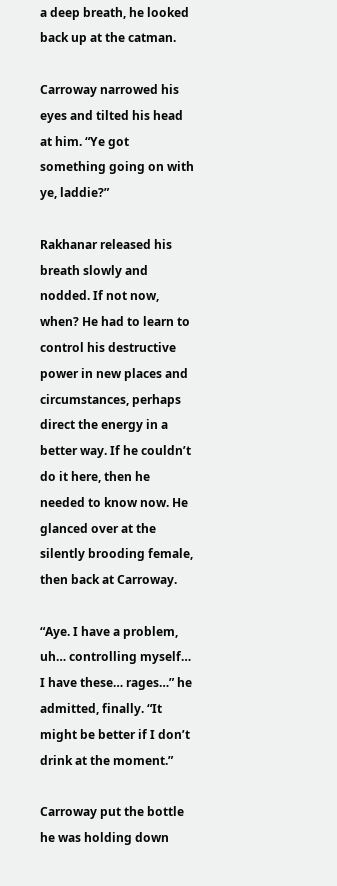a deep breath, he looked back up at the catman.

Carroway narrowed his eyes and tilted his head at him. “Ye got something going on with ye, laddie?”

Rakhanar released his breath slowly and nodded. If not now, when? He had to learn to control his destructive power in new places and circumstances, perhaps direct the energy in a better way. If he couldn’t do it here, then he needed to know now. He glanced over at the silently brooding female, then back at Carroway.

“Aye. I have a problem, uh… controlling myself… I have these… rages…” he admitted, finally. “It might be better if I don’t drink at the moment.”

Carroway put the bottle he was holding down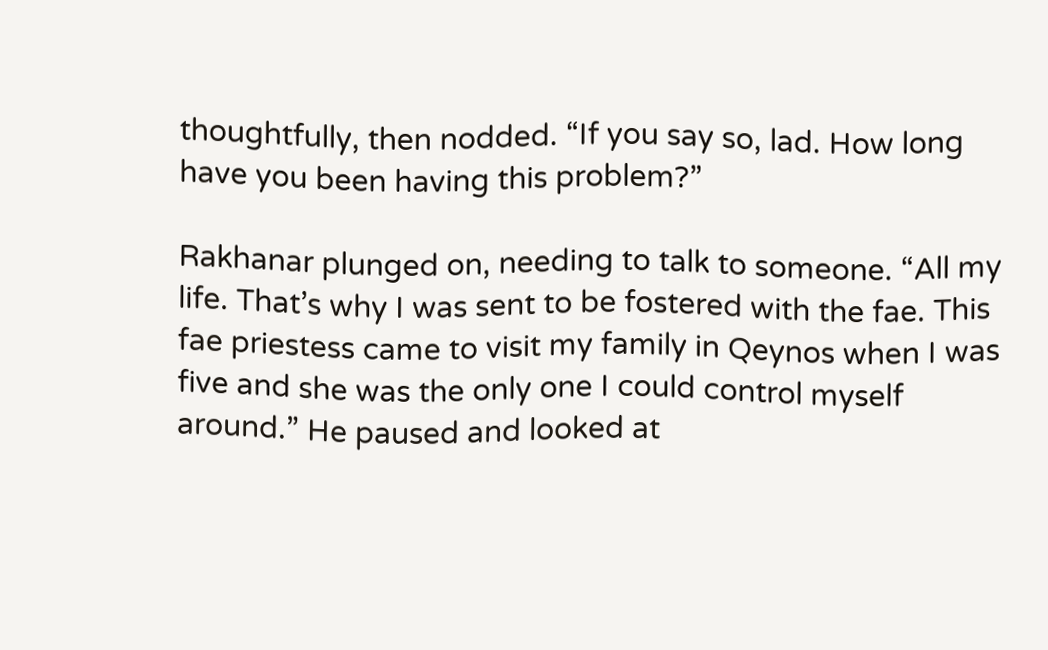thoughtfully, then nodded. “If you say so, lad. How long have you been having this problem?”

Rakhanar plunged on, needing to talk to someone. “All my life. That’s why I was sent to be fostered with the fae. This fae priestess came to visit my family in Qeynos when I was five and she was the only one I could control myself around.” He paused and looked at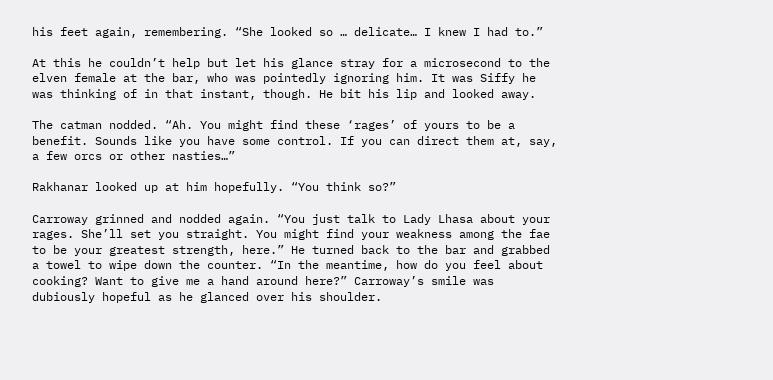his feet again, remembering. “She looked so … delicate… I knew I had to.”

At this he couldn’t help but let his glance stray for a microsecond to the elven female at the bar, who was pointedly ignoring him. It was Siffy he was thinking of in that instant, though. He bit his lip and looked away.

The catman nodded. “Ah. You might find these ‘rages’ of yours to be a benefit. Sounds like you have some control. If you can direct them at, say, a few orcs or other nasties…”

Rakhanar looked up at him hopefully. “You think so?”

Carroway grinned and nodded again. “You just talk to Lady Lhasa about your rages. She’ll set you straight. You might find your weakness among the fae to be your greatest strength, here.” He turned back to the bar and grabbed a towel to wipe down the counter. “In the meantime, how do you feel about cooking? Want to give me a hand around here?” Carroway’s smile was dubiously hopeful as he glanced over his shoulder.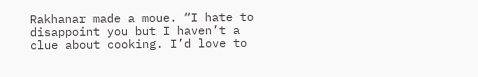Rakhanar made a moue. “I hate to disappoint you but I haven’t a clue about cooking. I’d love to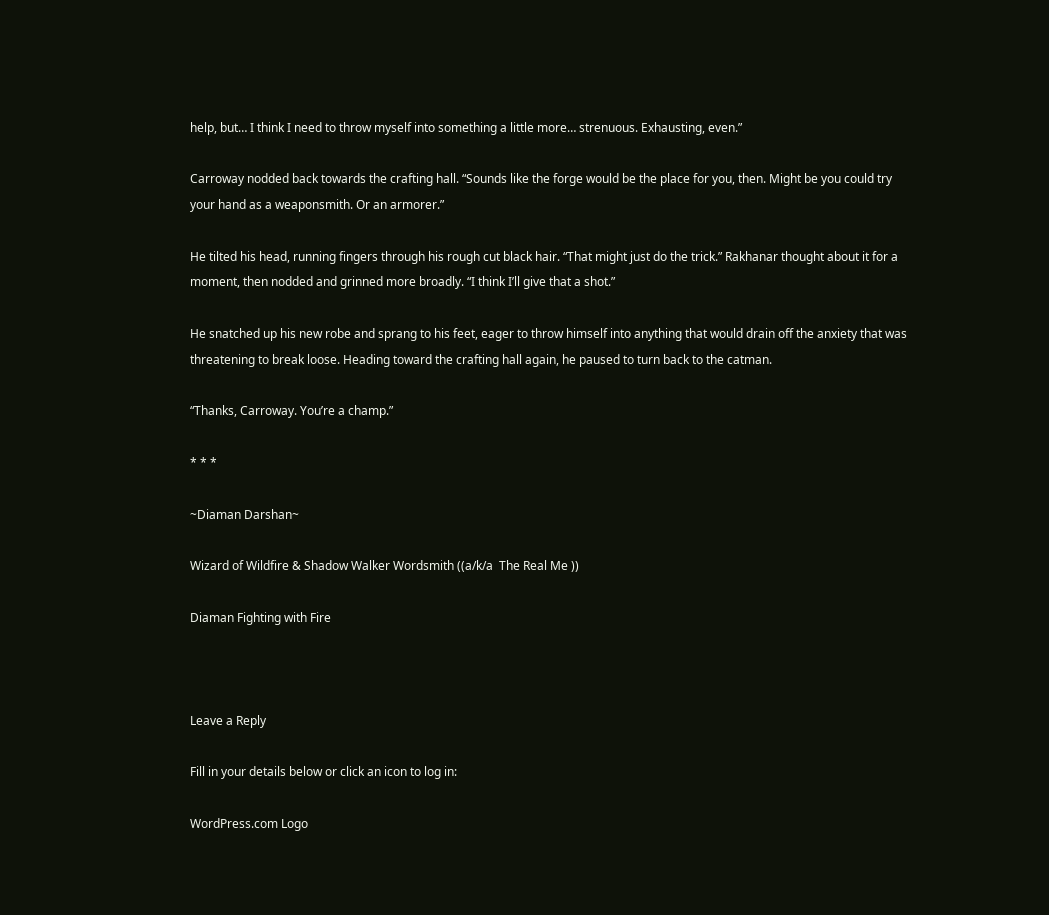help, but… I think I need to throw myself into something a little more… strenuous. Exhausting, even.”

Carroway nodded back towards the crafting hall. “Sounds like the forge would be the place for you, then. Might be you could try your hand as a weaponsmith. Or an armorer.”

He tilted his head, running fingers through his rough cut black hair. “That might just do the trick.” Rakhanar thought about it for a moment, then nodded and grinned more broadly. “I think I’ll give that a shot.”

He snatched up his new robe and sprang to his feet, eager to throw himself into anything that would drain off the anxiety that was threatening to break loose. Heading toward the crafting hall again, he paused to turn back to the catman.

“Thanks, Carroway. You’re a champ.”

* * *

~Diaman Darshan~

Wizard of Wildfire & Shadow Walker Wordsmith ((a/k/a  The Real Me ))

Diaman Fighting with Fire



Leave a Reply

Fill in your details below or click an icon to log in:

WordPress.com Logo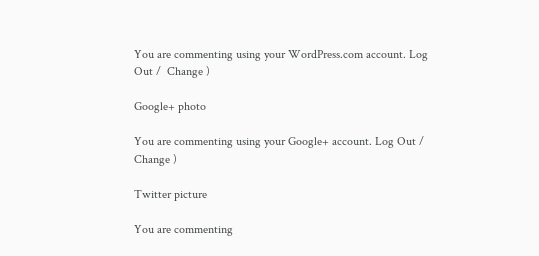You are commenting using your WordPress.com account. Log Out /  Change )

Google+ photo

You are commenting using your Google+ account. Log Out /  Change )

Twitter picture

You are commenting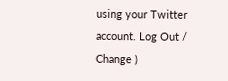using your Twitter account. Log Out /  Change )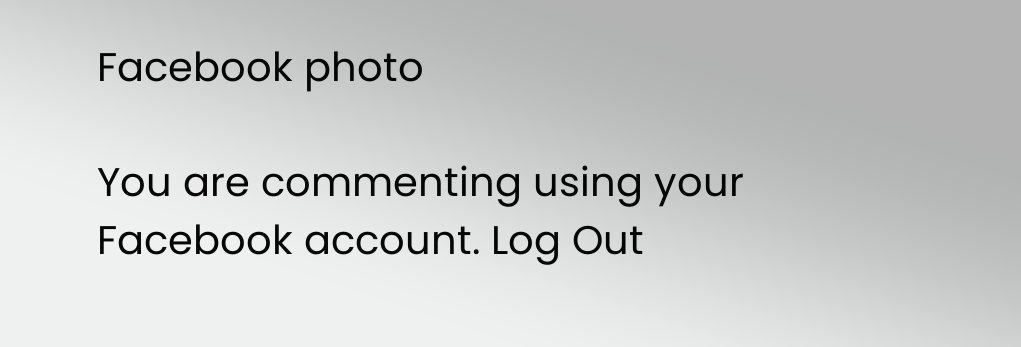Facebook photo

You are commenting using your Facebook account. Log Out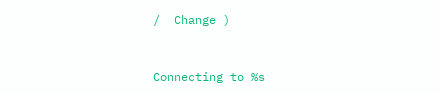/  Change )


Connecting to %s